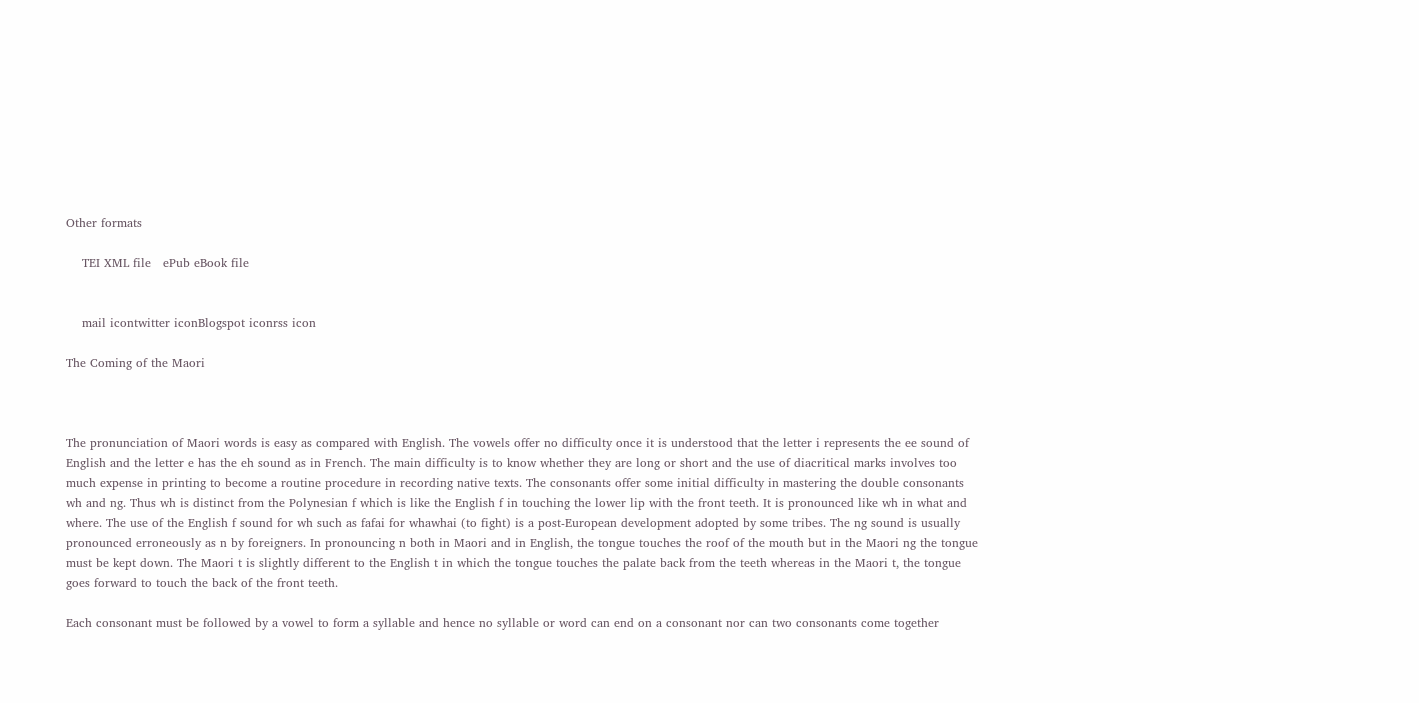Other formats

    TEI XML file   ePub eBook file


    mail icontwitter iconBlogspot iconrss icon

The Coming of the Maori



The pronunciation of Maori words is easy as compared with English. The vowels offer no difficulty once it is understood that the letter i represents the ee sound of English and the letter e has the eh sound as in French. The main difficulty is to know whether they are long or short and the use of diacritical marks involves too much expense in printing to become a routine procedure in recording native texts. The consonants offer some initial difficulty in mastering the double consonants wh and ng. Thus wh is distinct from the Polynesian f which is like the English f in touching the lower lip with the front teeth. It is pronounced like wh in what and where. The use of the English f sound for wh such as fafai for whawhai (to fight) is a post-European development adopted by some tribes. The ng sound is usually pronounced erroneously as n by foreigners. In pronouncing n both in Maori and in English, the tongue touches the roof of the mouth but in the Maori ng the tongue must be kept down. The Maori t is slightly different to the English t in which the tongue touches the palate back from the teeth whereas in the Maori t, the tongue goes forward to touch the back of the front teeth.

Each consonant must be followed by a vowel to form a syllable and hence no syllable or word can end on a consonant nor can two consonants come together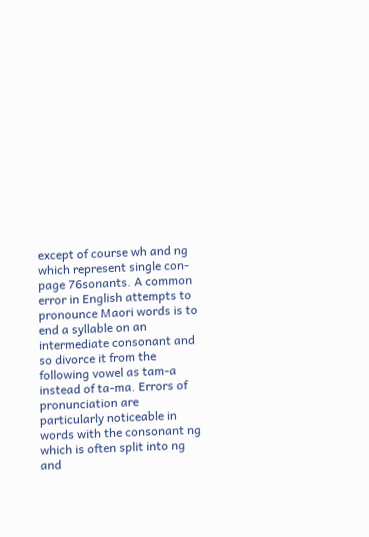except of course wh and ng which represent single con-page 76sonants. A common error in English attempts to pronounce Maori words is to end a syllable on an intermediate consonant and so divorce it from the following vowel as tam-a instead of ta-ma. Errors of pronunciation are particularly noticeable in words with the consonant ng which is often split into ng and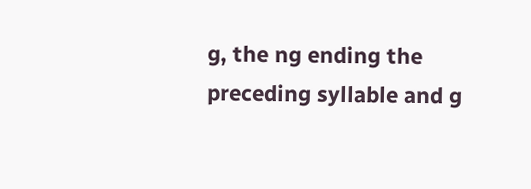g, the ng ending the preceding syllable and g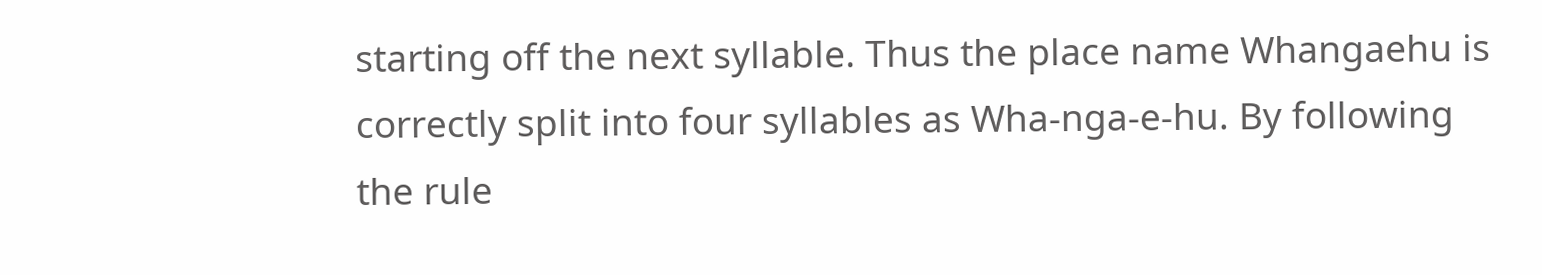starting off the next syllable. Thus the place name Whangaehu is correctly split into four syllables as Wha-nga-e-hu. By following the rule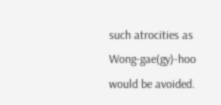such atrocities as Wong-gae(gy)-hoo would be avoided.